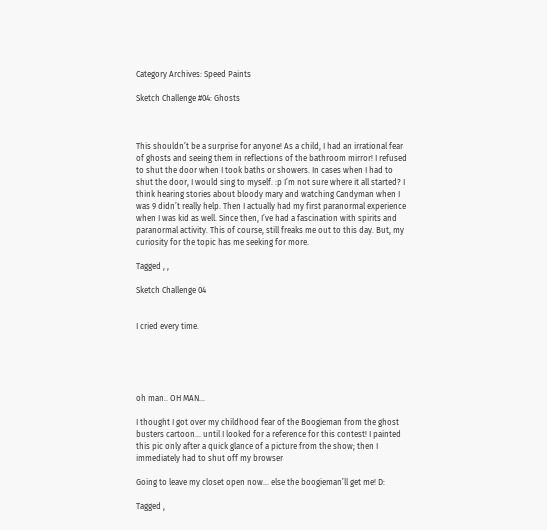Category Archives: Speed Paints

Sketch Challenge #04: Ghosts



This shouldn’t be a surprise for anyone! As a child, I had an irrational fear of ghosts and seeing them in reflections of the bathroom mirror! I refused to shut the door when I took baths or showers. In cases when I had to shut the door, I would sing to myself. :p I’m not sure where it all started? I think hearing stories about bloody mary and watching Candyman when I was 9 didn’t really help. Then I actually had my first paranormal experience when I was kid as well. Since then, I’ve had a fascination with spirits and paranormal activity. This of course, still freaks me out to this day. But, my curiosity for the topic has me seeking for more.

Tagged , ,

Sketch Challenge 04


I cried every time.





oh man.. OH MAN…

I thought I got over my childhood fear of the Boogieman from the ghost busters cartoon… until I looked for a reference for this contest! I painted this pic only after a quick glance of a picture from the show; then I immediately had to shut off my browser

Going to leave my closet open now… else the boogieman’ll get me! D:

Tagged ,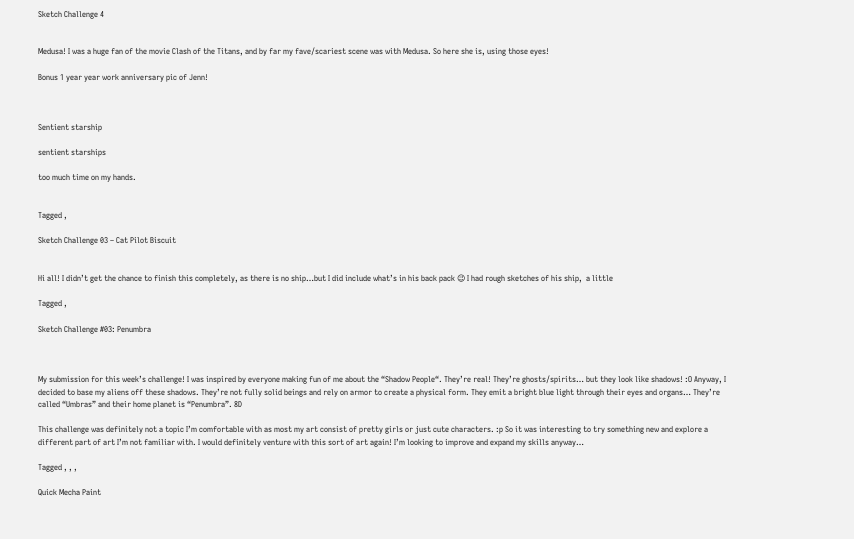Sketch Challenge 4


Medusa! I was a huge fan of the movie Clash of the Titans, and by far my fave/scariest scene was with Medusa. So here she is, using those eyes!

Bonus 1 year year work anniversary pic of Jenn!



Sentient starship

sentient starships

too much time on my hands.


Tagged ,

Sketch Challenge 03 – Cat Pilot Biscuit


Hi all! I didn’t get the chance to finish this completely, as there is no ship…but I did include what’s in his back pack 😉 I had rough sketches of his ship,  a little

Tagged ,

Sketch Challenge #03: Penumbra



My submission for this week’s challenge! I was inspired by everyone making fun of me about the “Shadow People“. They’re real! They’re ghosts/spirits… but they look like shadows! :O Anyway, I decided to base my aliens off these shadows. They’re not fully solid beings and rely on armor to create a physical form. They emit a bright blue light through their eyes and organs… They’re called “Umbras” and their home planet is “Penumbra”. 8D

This challenge was definitely not a topic I’m comfortable with as most my art consist of pretty girls or just cute characters. :p So it was interesting to try something new and explore a different part of art I’m not familiar with. I would definitely venture with this sort of art again! I’m looking to improve and expand my skills anyway…

Tagged , , ,

Quick Mecha Paint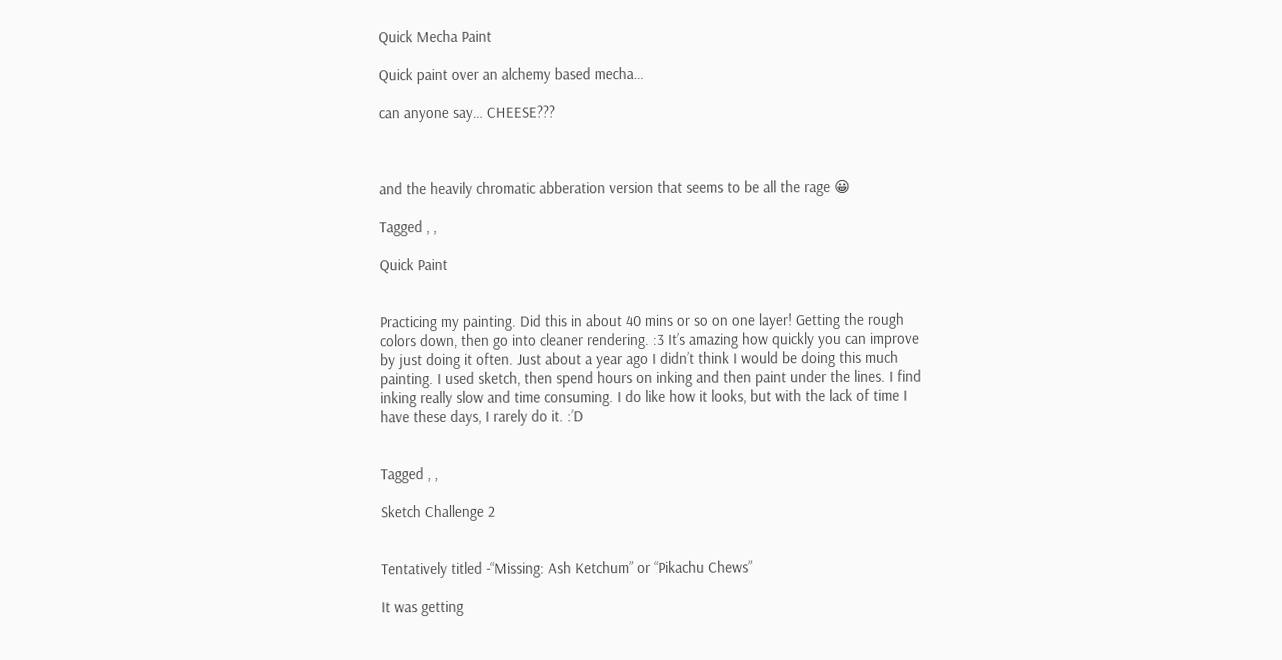Quick Mecha Paint

Quick paint over an alchemy based mecha…

can anyone say… CHEESE???



and the heavily chromatic abberation version that seems to be all the rage 😀

Tagged , ,

Quick Paint


Practicing my painting. Did this in about 40 mins or so on one layer! Getting the rough colors down, then go into cleaner rendering. :3 It’s amazing how quickly you can improve by just doing it often. Just about a year ago I didn’t think I would be doing this much painting. I used sketch, then spend hours on inking and then paint under the lines. I find inking really slow and time consuming. I do like how it looks, but with the lack of time I have these days, I rarely do it. :’D


Tagged , ,

Sketch Challenge 2


Tentatively titled -“Missing: Ash Ketchum” or “Pikachu Chews”

It was getting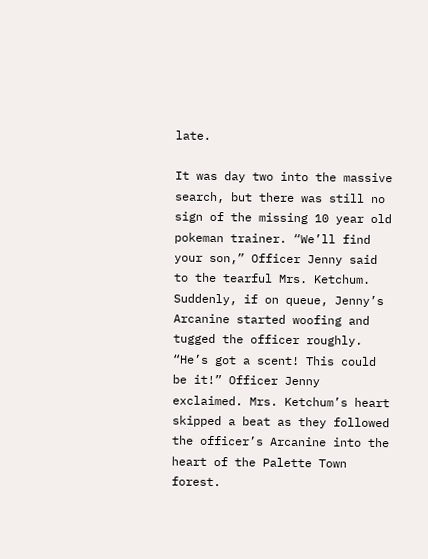late.

It was day two into the massive search, but there was still no sign of the missing 10 year old pokeman trainer. “We’ll find your son,” Officer Jenny said to the tearful Mrs. Ketchum. Suddenly, if on queue, Jenny’s Arcanine started woofing and tugged the officer roughly. “He’s got a scent! This could be it!” Officer Jenny exclaimed. Mrs. Ketchum’s heart skipped a beat as they followed the officer’s Arcanine into the heart of the Palette Town forest.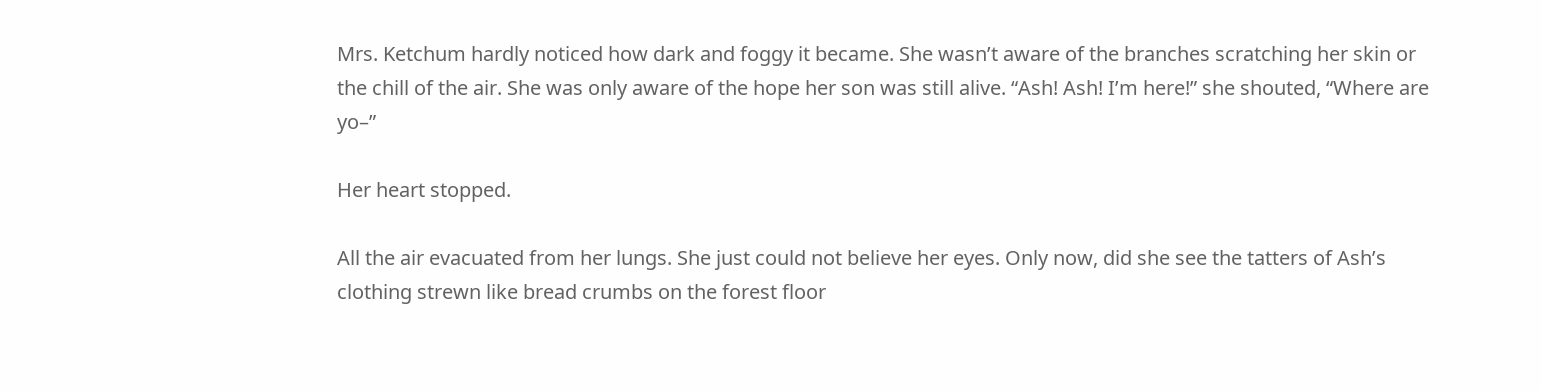Mrs. Ketchum hardly noticed how dark and foggy it became. She wasn’t aware of the branches scratching her skin or the chill of the air. She was only aware of the hope her son was still alive. “Ash! Ash! I’m here!” she shouted, “Where are yo–”

Her heart stopped.

All the air evacuated from her lungs. She just could not believe her eyes. Only now, did she see the tatters of Ash’s clothing strewn like bread crumbs on the forest floor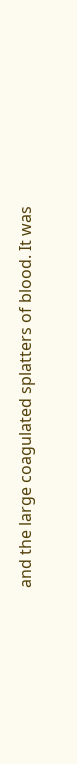and the large coagulated splatters of blood. It was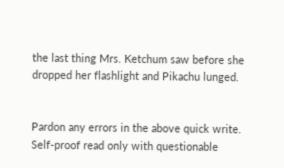the last thing Mrs. Ketchum saw before she dropped her flashlight and Pikachu lunged.


Pardon any errors in the above quick write. Self-proof read only with questionable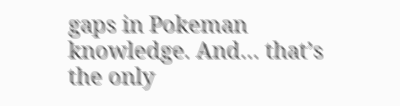gaps in Pokeman knowledge. And… that’s the only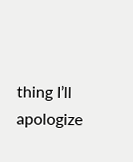thing I’ll apologize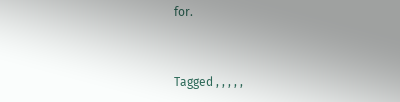for.


Tagged , , , , ,